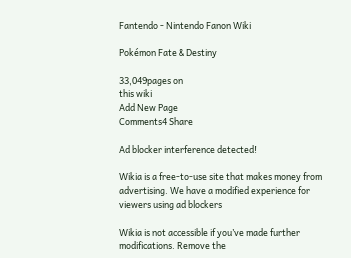Fantendo - Nintendo Fanon Wiki

Pokémon Fate & Destiny

33,049pages on
this wiki
Add New Page
Comments4 Share

Ad blocker interference detected!

Wikia is a free-to-use site that makes money from advertising. We have a modified experience for viewers using ad blockers

Wikia is not accessible if you’ve made further modifications. Remove the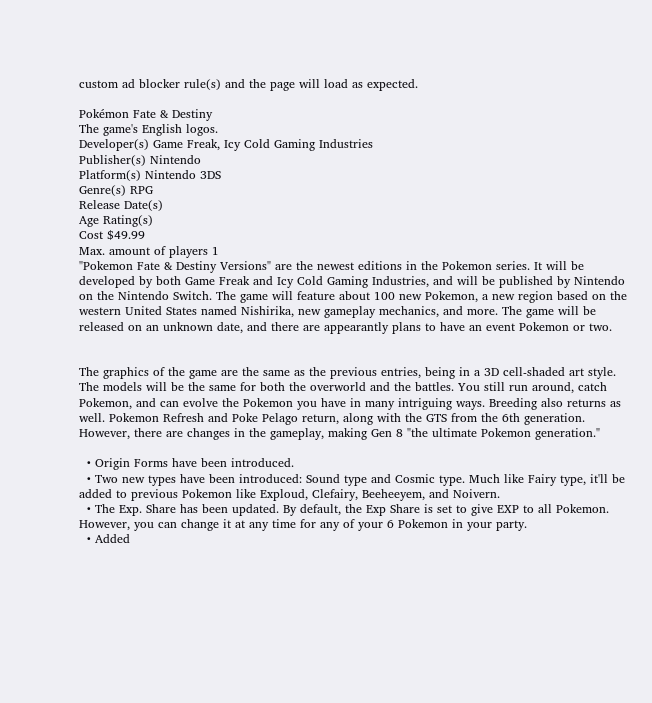custom ad blocker rule(s) and the page will load as expected.

Pokémon Fate & Destiny
The game's English logos.
Developer(s) Game Freak, Icy Cold Gaming Industries
Publisher(s) Nintendo
Platform(s) Nintendo 3DS
Genre(s) RPG
Release Date(s)
Age Rating(s)
Cost $49.99
Max. amount of players 1
"Pokemon Fate & Destiny Versions" are the newest editions in the Pokemon series. It will be developed by both Game Freak and Icy Cold Gaming Industries, and will be published by Nintendo on the Nintendo Switch. The game will feature about 100 new Pokemon, a new region based on the western United States named Nishirika, new gameplay mechanics, and more. The game will be released on an unknown date, and there are appearantly plans to have an event Pokemon or two.


The graphics of the game are the same as the previous entries, being in a 3D cell-shaded art style. The models will be the same for both the overworld and the battles. You still run around, catch Pokemon, and can evolve the Pokemon you have in many intriguing ways. Breeding also returns as well. Pokemon Refresh and Poke Pelago return, along with the GTS from the 6th generation. However, there are changes in the gameplay, making Gen 8 "the ultimate Pokemon generation."

  • Origin Forms have been introduced.
  • Two new types have been introduced: Sound type and Cosmic type. Much like Fairy type, it'll be added to previous Pokemon like Exploud, Clefairy, Beeheeyem, and Noivern.
  • The Exp. Share has been updated. By default, the Exp Share is set to give EXP to all Pokemon. However, you can change it at any time for any of your 6 Pokemon in your party.
  • Added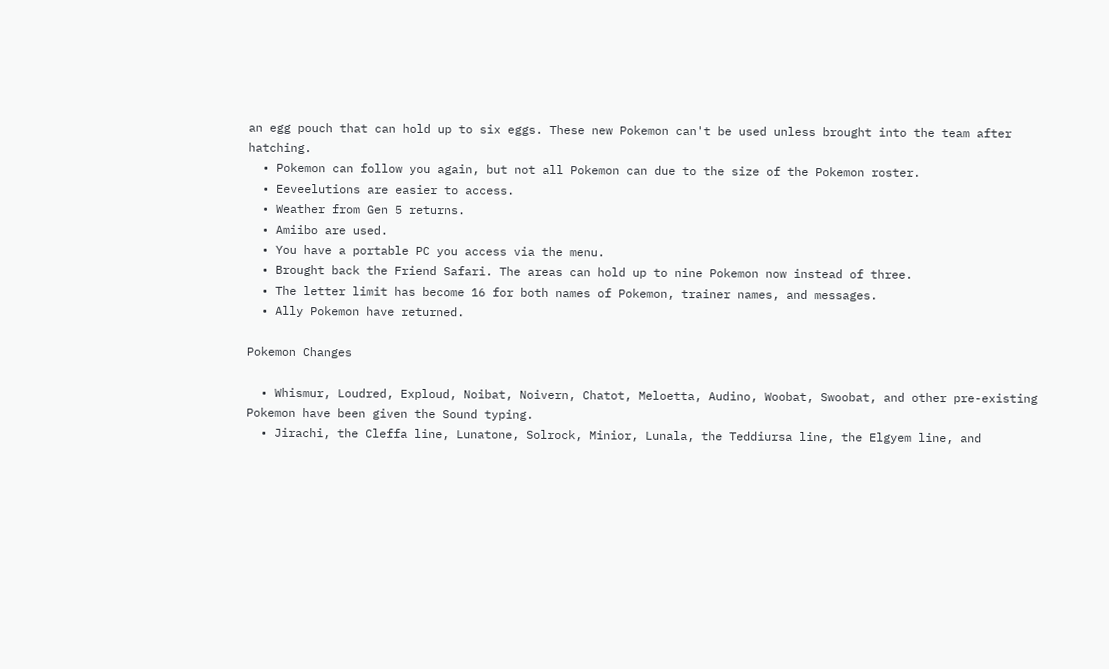an egg pouch that can hold up to six eggs. These new Pokemon can't be used unless brought into the team after hatching.
  • Pokemon can follow you again, but not all Pokemon can due to the size of the Pokemon roster.
  • Eeveelutions are easier to access.
  • Weather from Gen 5 returns.
  • Amiibo are used.
  • You have a portable PC you access via the menu.
  • Brought back the Friend Safari. The areas can hold up to nine Pokemon now instead of three.
  • The letter limit has become 16 for both names of Pokemon, trainer names, and messages.
  • Ally Pokemon have returned.

Pokemon Changes

  • Whismur, Loudred, Exploud, Noibat, Noivern, Chatot, Meloetta, Audino, Woobat, Swoobat, and other pre-existing Pokemon have been given the Sound typing.
  • Jirachi, the Cleffa line, Lunatone, Solrock, Minior, Lunala, the Teddiursa line, the Elgyem line, and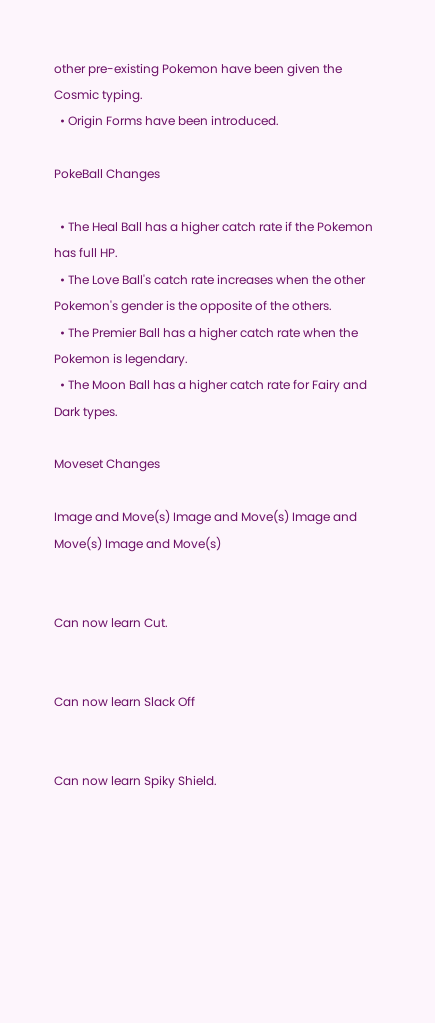other pre-existing Pokemon have been given the Cosmic typing.
  • Origin Forms have been introduced.

PokeBall Changes

  • The Heal Ball has a higher catch rate if the Pokemon has full HP.
  • The Love Ball's catch rate increases when the other Pokemon's gender is the opposite of the others.
  • The Premier Ball has a higher catch rate when the Pokemon is legendary.
  • The Moon Ball has a higher catch rate for Fairy and Dark types.

Moveset Changes

Image and Move(s) Image and Move(s) Image and Move(s) Image and Move(s)


Can now learn Cut.


Can now learn Slack Off


Can now learn Spiky Shield.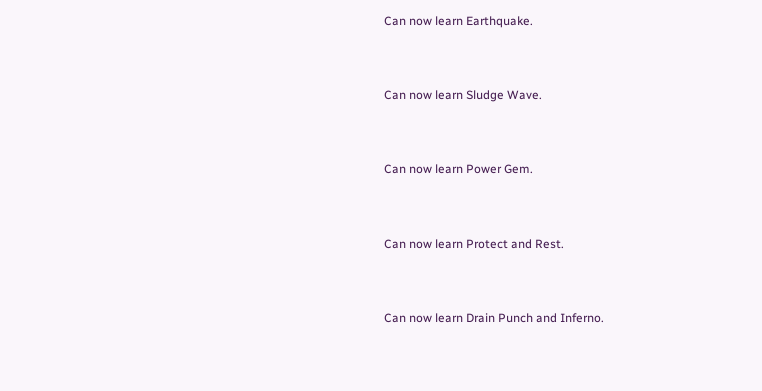Can now learn Earthquake.


Can now learn Sludge Wave.


Can now learn Power Gem.


Can now learn Protect and Rest.


Can now learn Drain Punch and Inferno.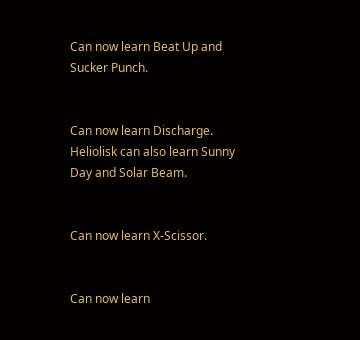Can now learn Beat Up and Sucker Punch.


Can now learn Discharge. Heliolisk can also learn Sunny Day and Solar Beam.


Can now learn X-Scissor.


Can now learn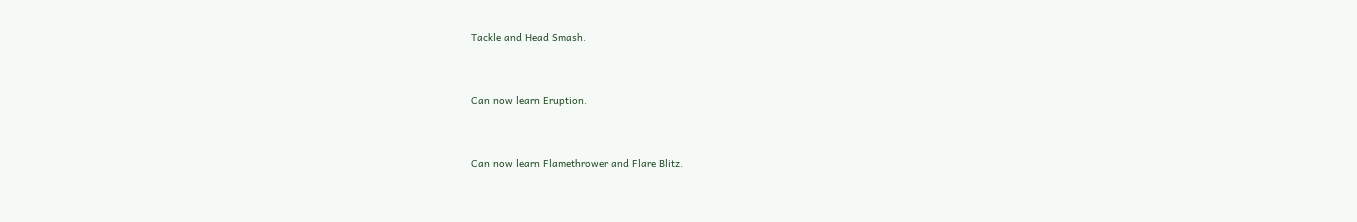Tackle and Head Smash.


Can now learn Eruption.


Can now learn Flamethrower and Flare Blitz.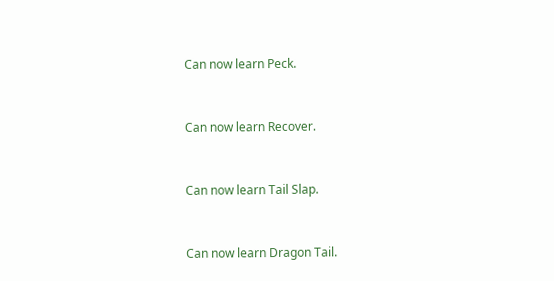Can now learn Peck.


Can now learn Recover.


Can now learn Tail Slap.


Can now learn Dragon Tail.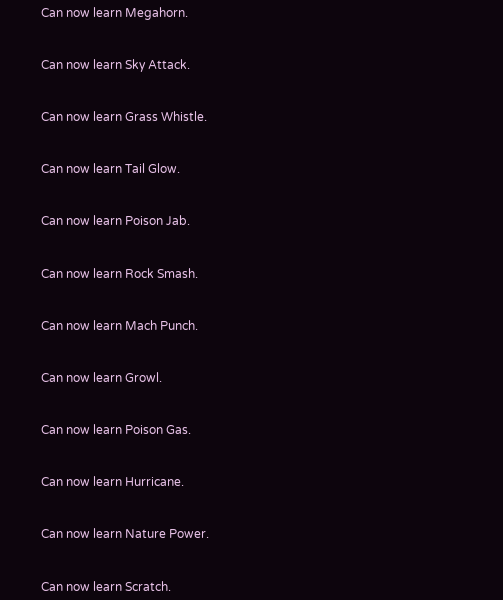Can now learn Megahorn.


Can now learn Sky Attack.


Can now learn Grass Whistle.


Can now learn Tail Glow.


Can now learn Poison Jab.


Can now learn Rock Smash.


Can now learn Mach Punch.


Can now learn Growl.


Can now learn Poison Gas.


Can now learn Hurricane.


Can now learn Nature Power.


Can now learn Scratch.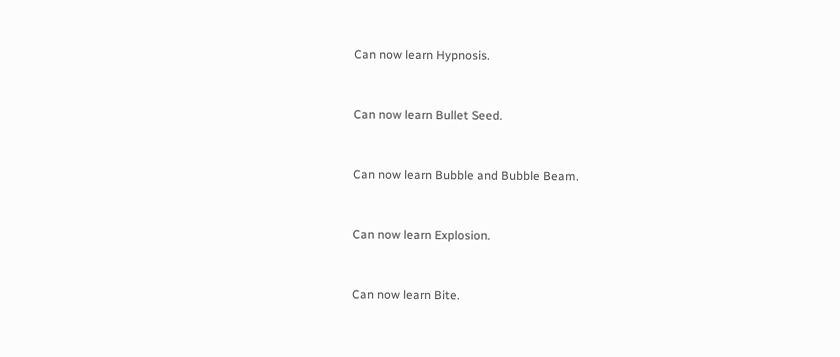Can now learn Hypnosis.


Can now learn Bullet Seed.


Can now learn Bubble and Bubble Beam.


Can now learn Explosion.


Can now learn Bite.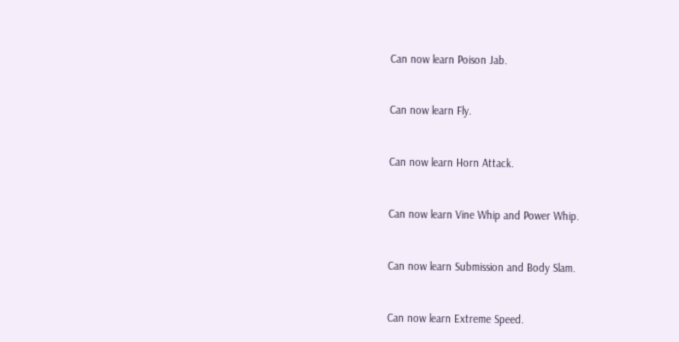Can now learn Poison Jab.


Can now learn Fly.


Can now learn Horn Attack.


Can now learn Vine Whip and Power Whip.


Can now learn Submission and Body Slam.


Can now learn Extreme Speed.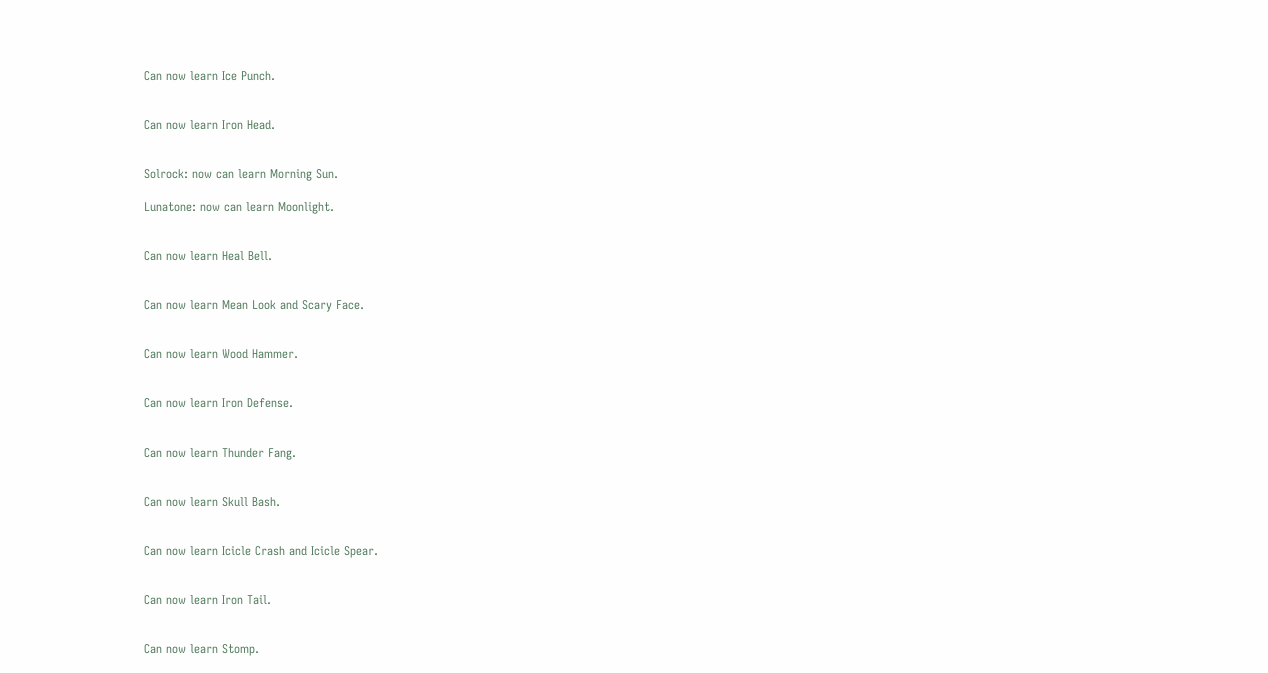Can now learn Ice Punch.


Can now learn Iron Head.


Solrock: now can learn Morning Sun.

Lunatone: now can learn Moonlight.


Can now learn Heal Bell.


Can now learn Mean Look and Scary Face.


Can now learn Wood Hammer.


Can now learn Iron Defense.


Can now learn Thunder Fang.


Can now learn Skull Bash.


Can now learn Icicle Crash and Icicle Spear.


Can now learn Iron Tail.


Can now learn Stomp.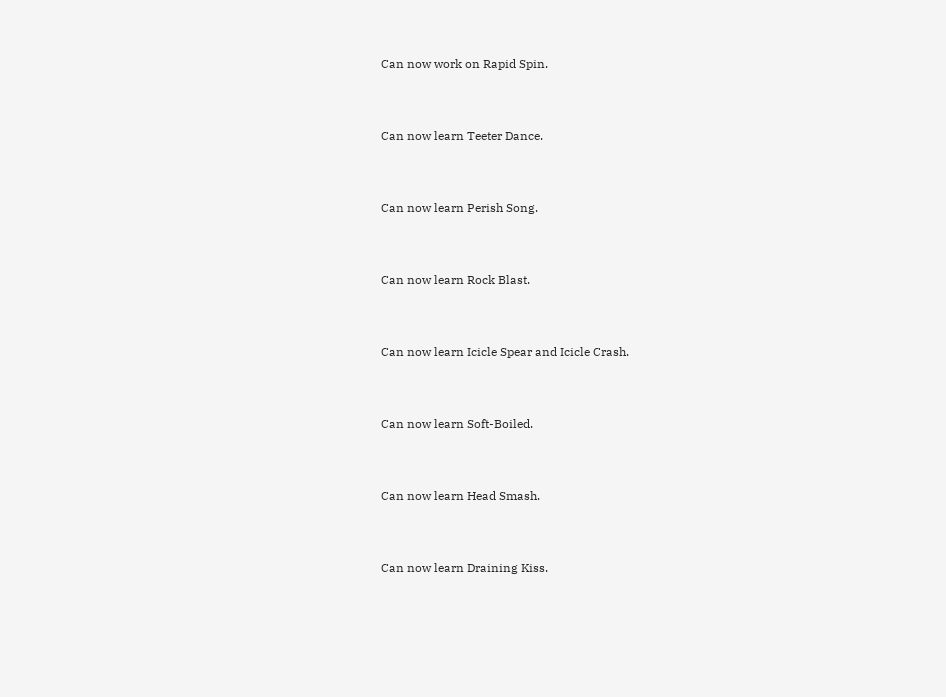Can now work on Rapid Spin.


Can now learn Teeter Dance.


Can now learn Perish Song.


Can now learn Rock Blast.


Can now learn Icicle Spear and Icicle Crash.


Can now learn Soft-Boiled.


Can now learn Head Smash.


Can now learn Draining Kiss.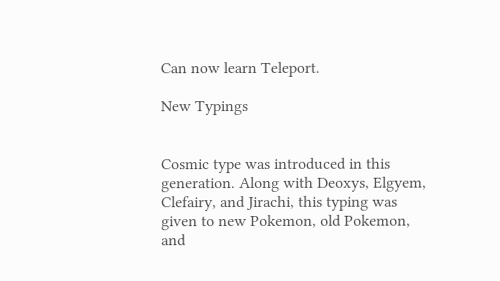Can now learn Teleport.

New Typings


Cosmic type was introduced in this generation. Along with Deoxys, Elgyem, Clefairy, and Jirachi, this typing was given to new Pokemon, old Pokemon, and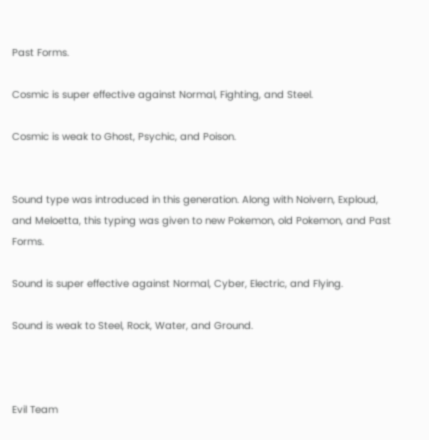Past Forms.

Cosmic is super effective against Normal, Fighting, and Steel.

Cosmic is weak to Ghost, Psychic, and Poison.


Sound type was introduced in this generation. Along with Noivern, Exploud, and Meloetta, this typing was given to new Pokemon, old Pokemon, and Past Forms.

Sound is super effective against Normal, Cyber, Electric, and Flying.

Sound is weak to Steel, Rock, Water, and Ground.



Evil Team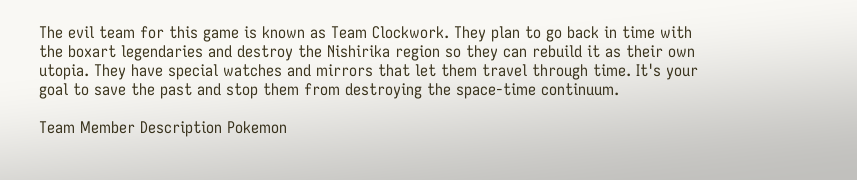The evil team for this game is known as Team Clockwork. They plan to go back in time with the boxart legendaries and destroy the Nishirika region so they can rebuild it as their own utopia. They have special watches and mirrors that let them travel through time. It's your goal to save the past and stop them from destroying the space-time continuum.

Team Member Description Pokemon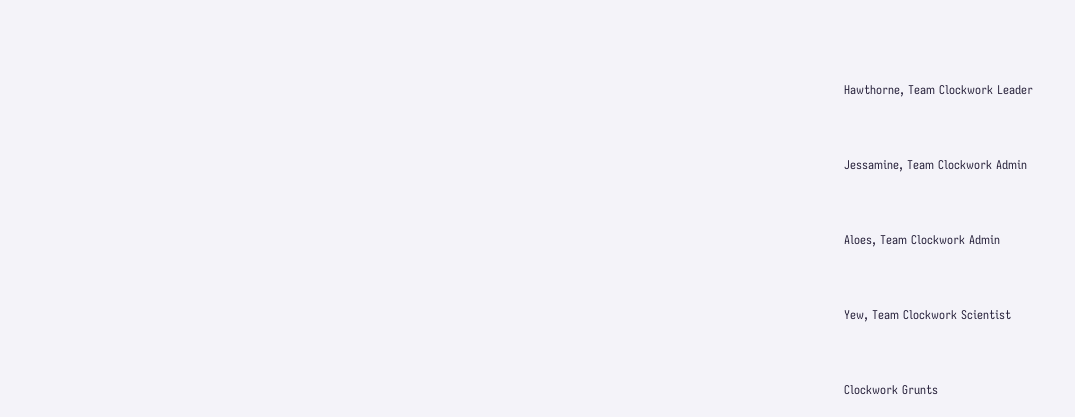Hawthorne, Team Clockwork Leader



Jessamine, Team Clockwork Admin



Aloes, Team Clockwork Admin



Yew, Team Clockwork Scientist



Clockwork Grunts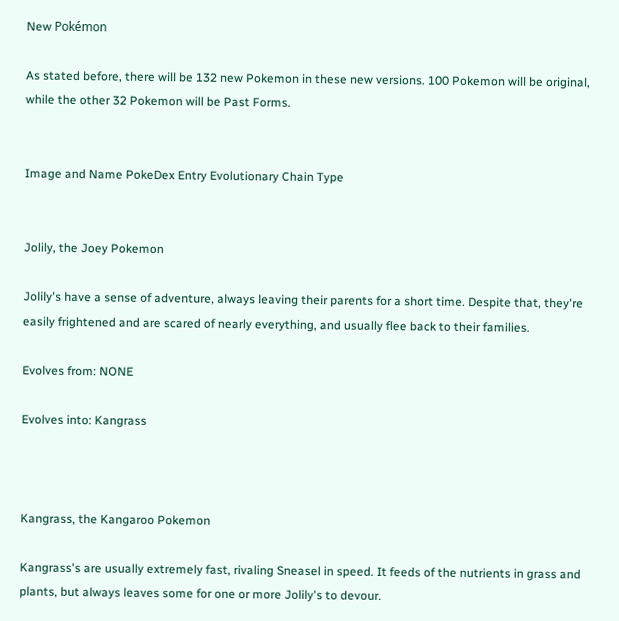New Pokémon

As stated before, there will be 132 new Pokemon in these new versions. 100 Pokemon will be original, while the other 32 Pokemon will be Past Forms.


Image and Name PokeDex Entry Evolutionary Chain Type


Jolily, the Joey Pokemon

Jolily's have a sense of adventure, always leaving their parents for a short time. Despite that, they're easily frightened and are scared of nearly everything, and usually flee back to their families.

Evolves from: NONE

Evolves into: Kangrass



Kangrass, the Kangaroo Pokemon

Kangrass's are usually extremely fast, rivaling Sneasel in speed. It feeds of the nutrients in grass and plants, but always leaves some for one or more Jolily's to devour.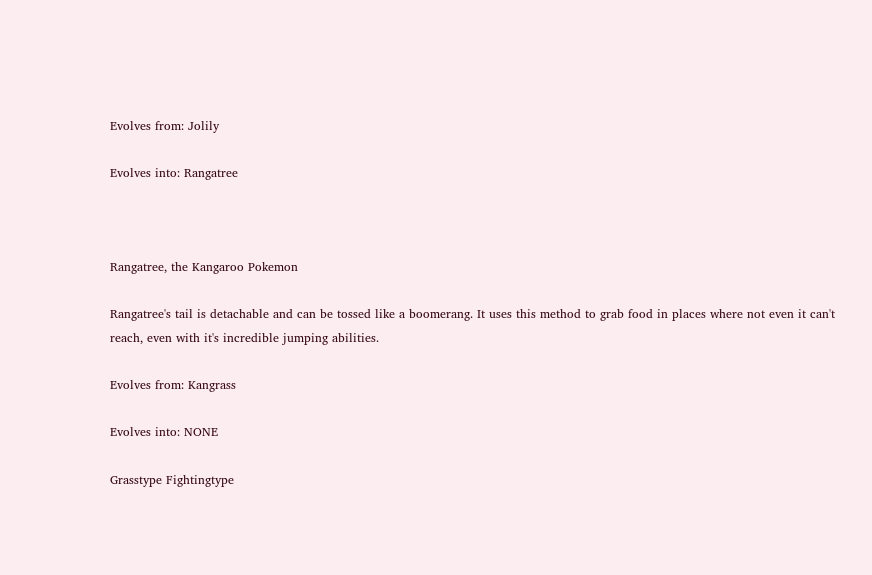Evolves from: Jolily

Evolves into: Rangatree



Rangatree, the Kangaroo Pokemon

Rangatree's tail is detachable and can be tossed like a boomerang. It uses this method to grab food in places where not even it can't reach, even with it's incredible jumping abilities.

Evolves from: Kangrass

Evolves into: NONE

Grasstype Fightingtype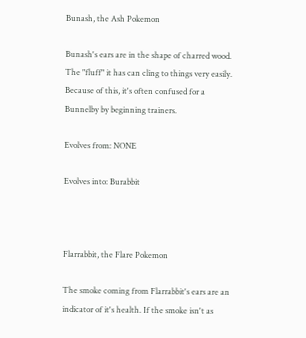Bunash, the Ash Pokemon

Bunash's ears are in the shape of charred wood. The "fluff" it has can cling to things very easily. Because of this, it's often confused for a Bunnelby by beginning trainers.

Evolves from: NONE

Evolves into: Burabbit



Flarrabbit, the Flare Pokemon

The smoke coming from Flarrabbit's ears are an indicator of it's health. If the smoke isn't as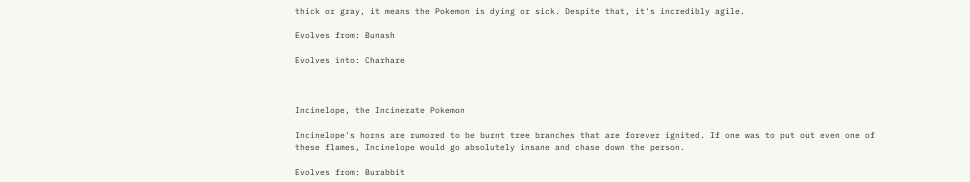thick or gray, it means the Pokemon is dying or sick. Despite that, it's incredibly agile.

Evolves from: Bunash

Evolves into: Charhare



Incinelope, the Incinerate Pokemon

Incinelope's horns are rumored to be burnt tree branches that are forever ignited. If one was to put out even one of these flames, Incinelope would go absolutely insane and chase down the person.

Evolves from: Burabbit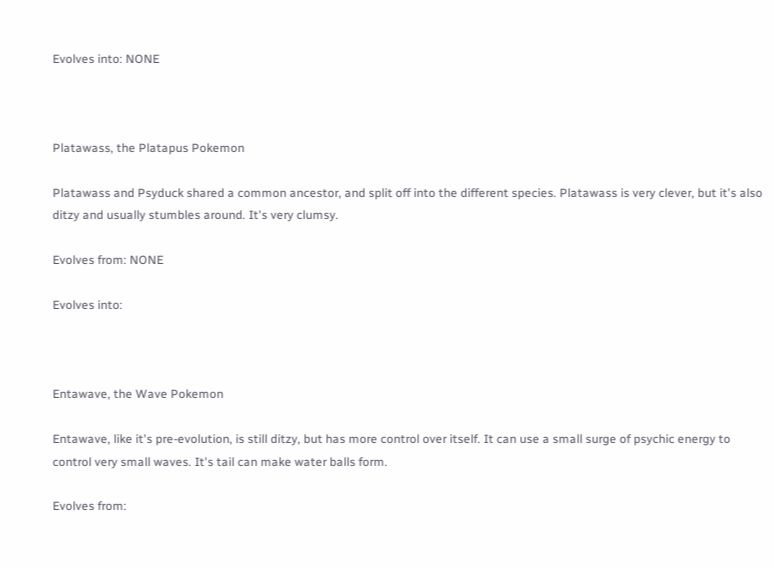Evolves into: NONE



Platawass, the Platapus Pokemon

Platawass and Psyduck shared a common ancestor, and split off into the different species. Platawass is very clever, but it's also ditzy and usually stumbles around. It's very clumsy.

Evolves from: NONE

Evolves into:



Entawave, the Wave Pokemon

Entawave, like it's pre-evolution, is still ditzy, but has more control over itself. It can use a small surge of psychic energy to control very small waves. It's tail can make water balls form.

Evolves from: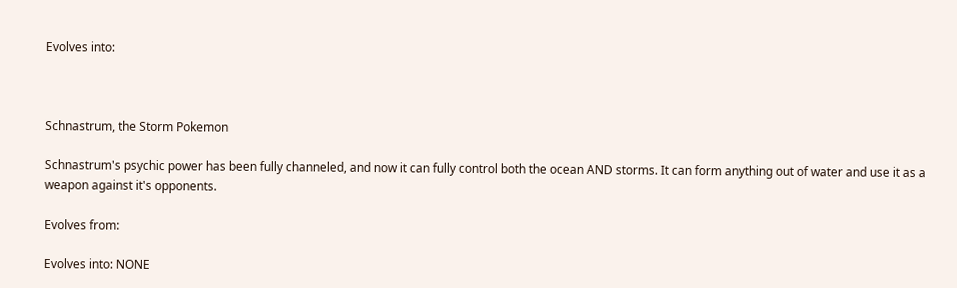Evolves into:



Schnastrum, the Storm Pokemon

Schnastrum's psychic power has been fully channeled, and now it can fully control both the ocean AND storms. It can form anything out of water and use it as a weapon against it's opponents.

Evolves from:

Evolves into: NONE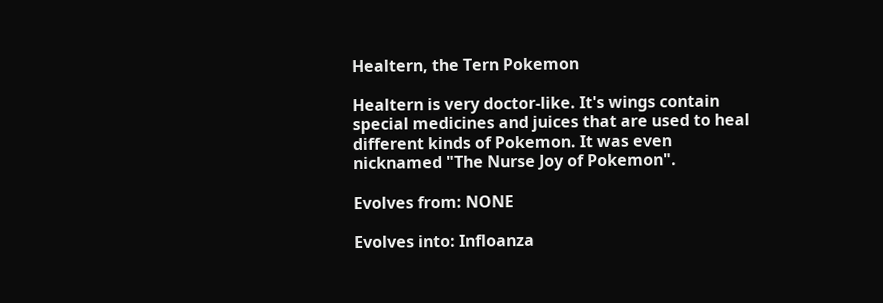Healtern, the Tern Pokemon

Healtern is very doctor-like. It's wings contain special medicines and juices that are used to heal different kinds of Pokemon. It was even nicknamed "The Nurse Joy of Pokemon".

Evolves from: NONE

Evolves into: Infloanza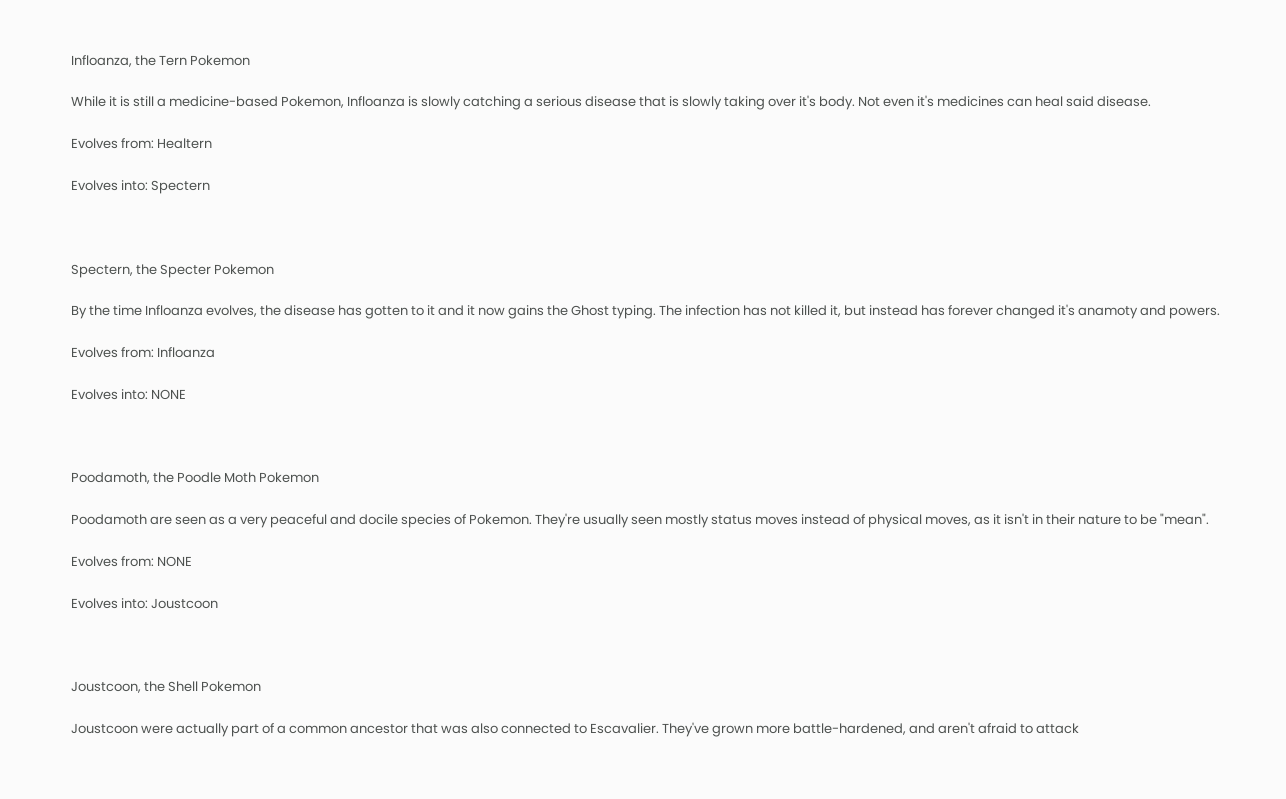Infloanza, the Tern Pokemon

While it is still a medicine-based Pokemon, Infloanza is slowly catching a serious disease that is slowly taking over it's body. Not even it's medicines can heal said disease.

Evolves from: Healtern

Evolves into: Spectern



Spectern, the Specter Pokemon

By the time Infloanza evolves, the disease has gotten to it and it now gains the Ghost typing. The infection has not killed it, but instead has forever changed it's anamoty and powers.

Evolves from: Infloanza

Evolves into: NONE



Poodamoth, the Poodle Moth Pokemon

Poodamoth are seen as a very peaceful and docile species of Pokemon. They're usually seen mostly status moves instead of physical moves, as it isn't in their nature to be "mean".

Evolves from: NONE

Evolves into: Joustcoon



Joustcoon, the Shell Pokemon

Joustcoon were actually part of a common ancestor that was also connected to Escavalier. They've grown more battle-hardened, and aren't afraid to attack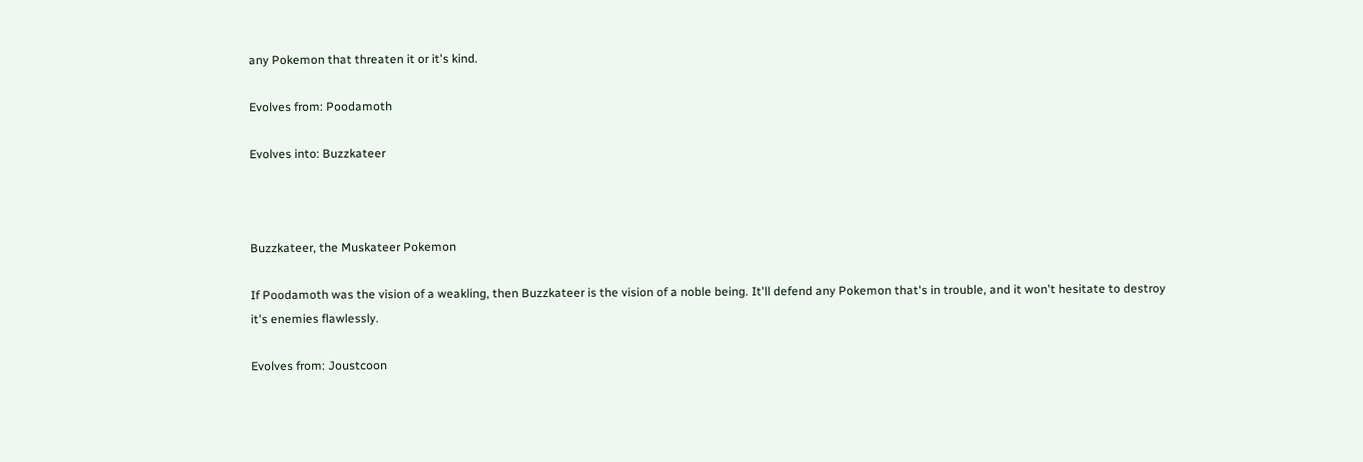any Pokemon that threaten it or it's kind.

Evolves from: Poodamoth

Evolves into: Buzzkateer



Buzzkateer, the Muskateer Pokemon

If Poodamoth was the vision of a weakling, then Buzzkateer is the vision of a noble being. It'll defend any Pokemon that's in trouble, and it won't hesitate to destroy it's enemies flawlessly.

Evolves from: Joustcoon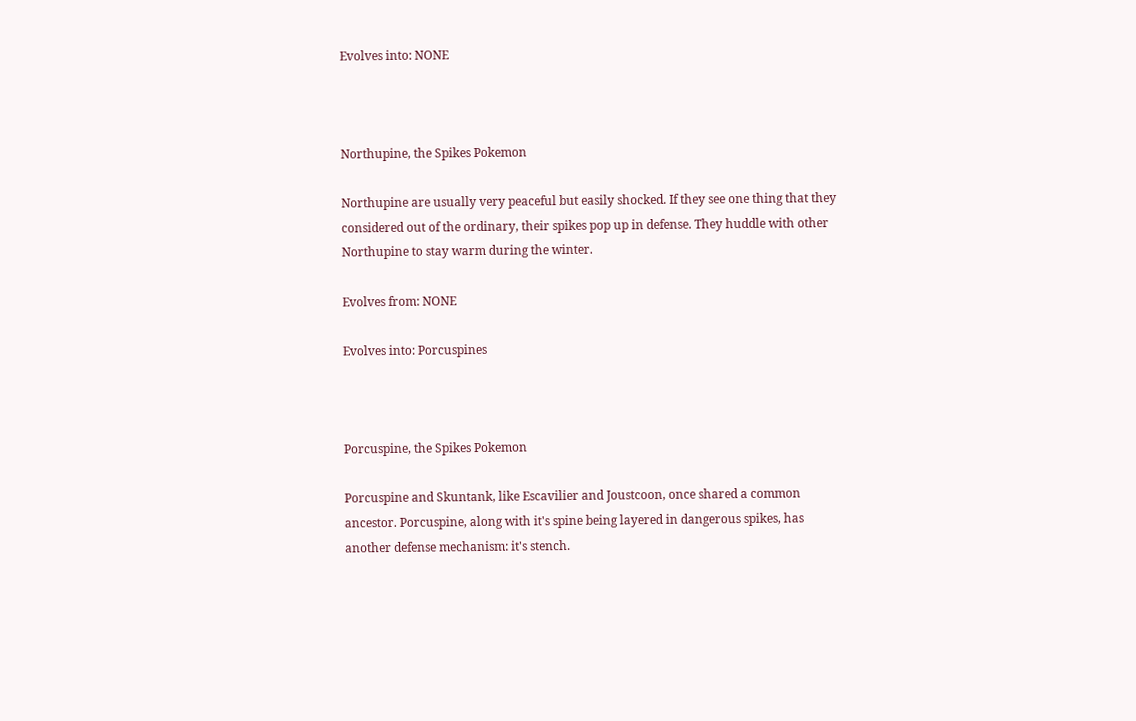Evolves into: NONE



Northupine, the Spikes Pokemon

Northupine are usually very peaceful but easily shocked. If they see one thing that they considered out of the ordinary, their spikes pop up in defense. They huddle with other Northupine to stay warm during the winter.

Evolves from: NONE

Evolves into: Porcuspines



Porcuspine, the Spikes Pokemon

Porcuspine and Skuntank, like Escavilier and Joustcoon, once shared a common ancestor. Porcuspine, along with it's spine being layered in dangerous spikes, has another defense mechanism: it's stench.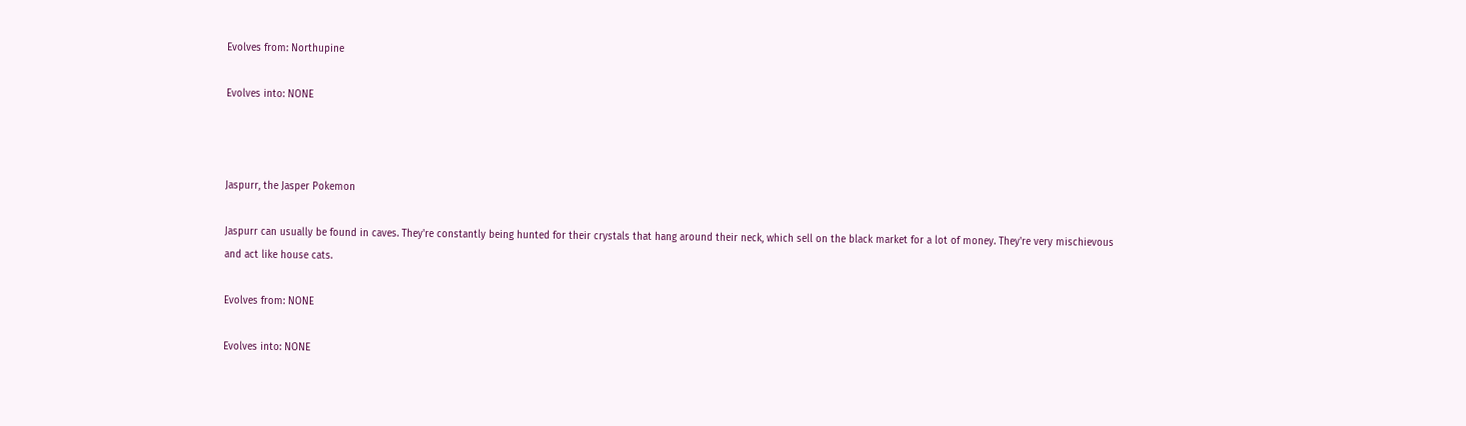Evolves from: Northupine

Evolves into: NONE



Jaspurr, the Jasper Pokemon

Jaspurr can usually be found in caves. They're constantly being hunted for their crystals that hang around their neck, which sell on the black market for a lot of money. They're very mischievous and act like house cats.

Evolves from: NONE

Evolves into: NONE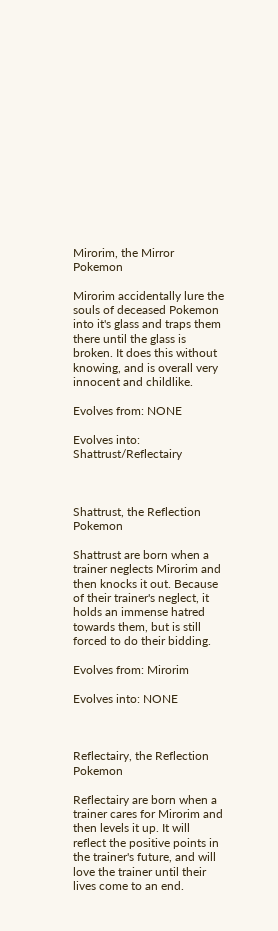Mirorim, the Mirror Pokemon

Mirorim accidentally lure the souls of deceased Pokemon into it's glass and traps them there until the glass is broken. It does this without knowing, and is overall very innocent and childlike.

Evolves from: NONE

Evolves into: Shattrust/Reflectairy



Shattrust, the Reflection Pokemon

Shattrust are born when a trainer neglects Mirorim and then knocks it out. Because of their trainer's neglect, it holds an immense hatred towards them, but is still forced to do their bidding.

Evolves from: Mirorim

Evolves into: NONE



Reflectairy, the Reflection Pokemon

Reflectairy are born when a trainer cares for Mirorim and then levels it up. It will reflect the positive points in the trainer's future, and will love the trainer until their lives come to an end.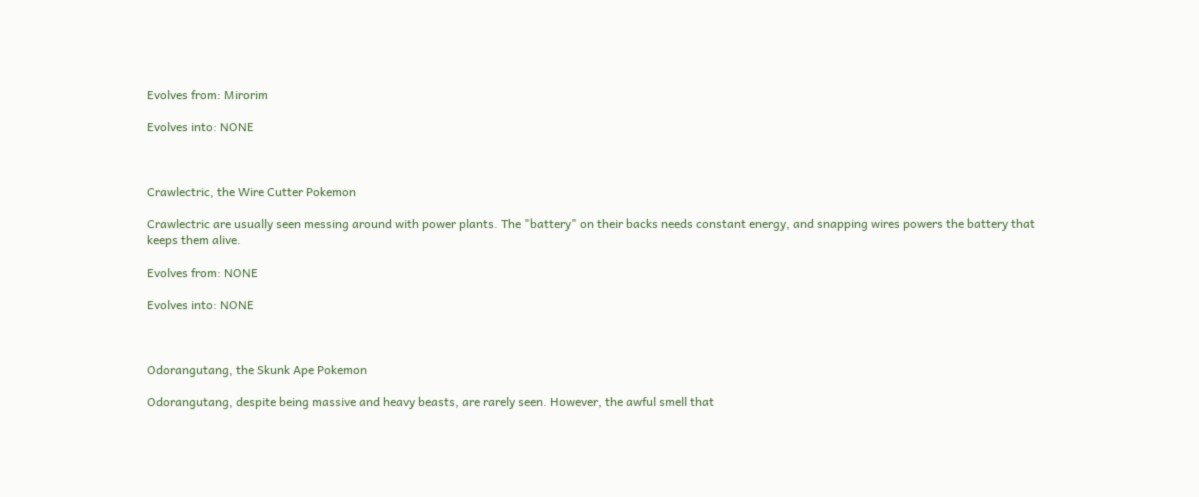Evolves from: Mirorim

Evolves into: NONE



Crawlectric, the Wire Cutter Pokemon

Crawlectric are usually seen messing around with power plants. The "battery" on their backs needs constant energy, and snapping wires powers the battery that keeps them alive.

Evolves from: NONE

Evolves into: NONE



Odorangutang, the Skunk Ape Pokemon

Odorangutang, despite being massive and heavy beasts, are rarely seen. However, the awful smell that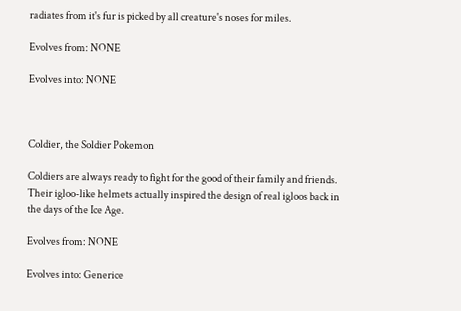radiates from it's fur is picked by all creature's noses for miles.

Evolves from: NONE

Evolves into: NONE



Coldier, the Soldier Pokemon

Coldiers are always ready to fight for the good of their family and friends. Their igloo-like helmets actually inspired the design of real igloos back in the days of the Ice Age.

Evolves from: NONE

Evolves into: Generice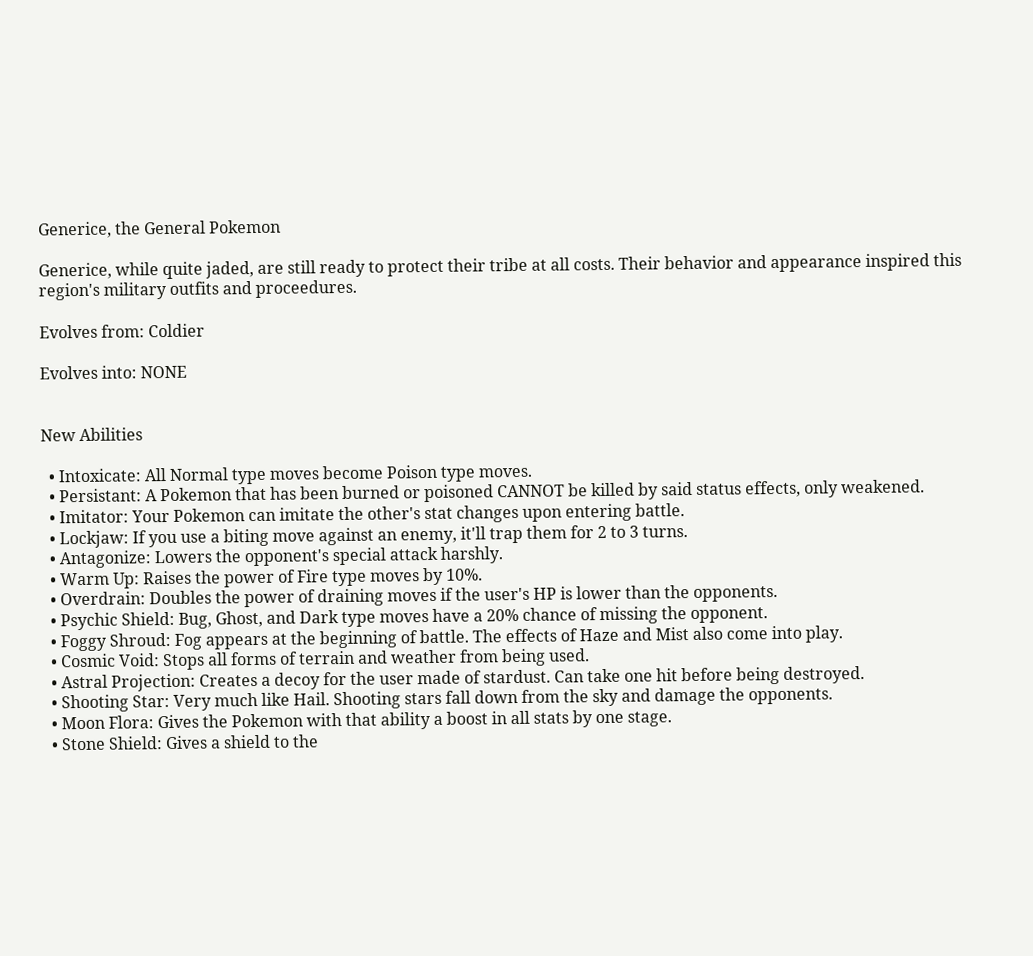Generice, the General Pokemon

Generice, while quite jaded, are still ready to protect their tribe at all costs. Their behavior and appearance inspired this region's military outfits and proceedures.

Evolves from: Coldier

Evolves into: NONE


New Abilities

  • Intoxicate: All Normal type moves become Poison type moves.
  • Persistant: A Pokemon that has been burned or poisoned CANNOT be killed by said status effects, only weakened.
  • Imitator: Your Pokemon can imitate the other's stat changes upon entering battle.
  • Lockjaw: If you use a biting move against an enemy, it'll trap them for 2 to 3 turns.
  • Antagonize: Lowers the opponent's special attack harshly.
  • Warm Up: Raises the power of Fire type moves by 10%.
  • Overdrain: Doubles the power of draining moves if the user's HP is lower than the opponents.
  • Psychic Shield: Bug, Ghost, and Dark type moves have a 20% chance of missing the opponent.
  • Foggy Shroud: Fog appears at the beginning of battle. The effects of Haze and Mist also come into play.
  • Cosmic Void: Stops all forms of terrain and weather from being used.
  • Astral Projection: Creates a decoy for the user made of stardust. Can take one hit before being destroyed.
  • Shooting Star: Very much like Hail. Shooting stars fall down from the sky and damage the opponents.
  • Moon Flora: Gives the Pokemon with that ability a boost in all stats by one stage.
  • Stone Shield: Gives a shield to the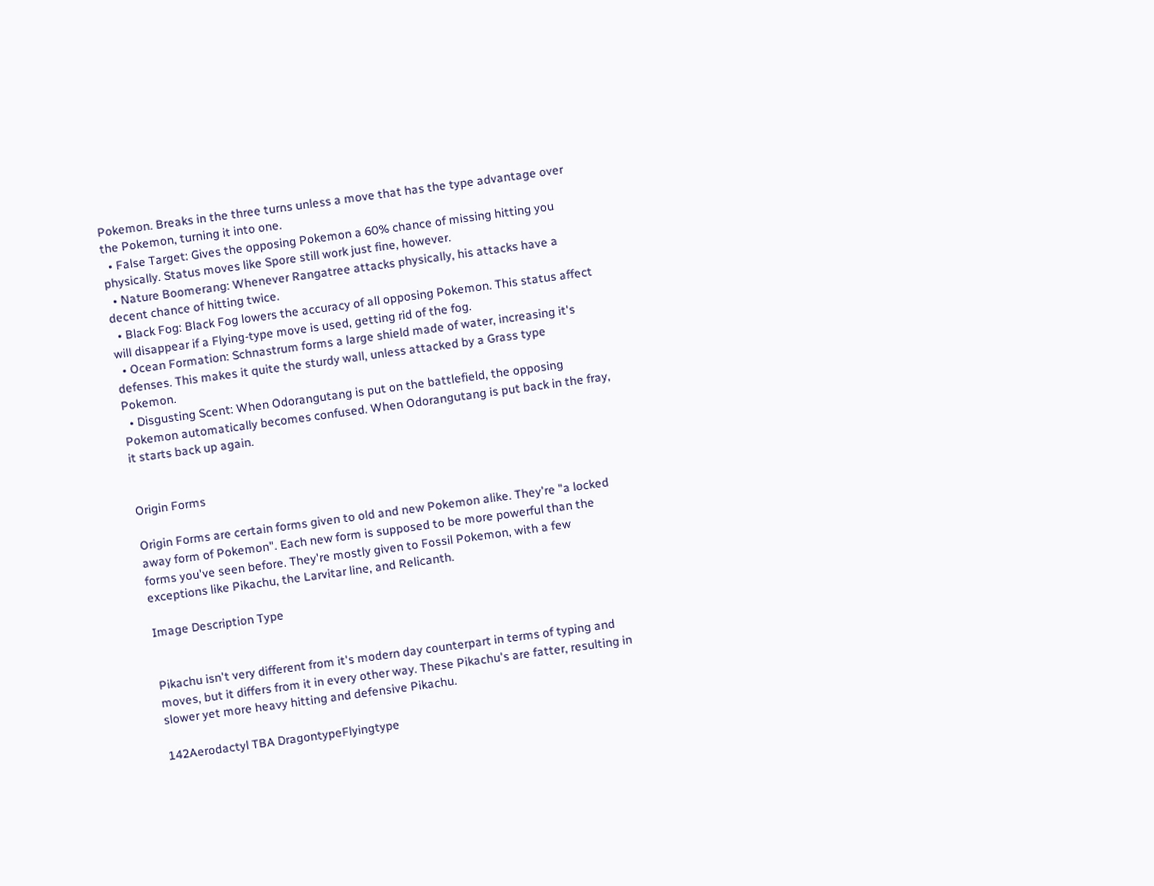Pokemon. Breaks in the three turns unless a move that has the type advantage over the Pokemon, turning it into one.
  • False Target: Gives the opposing Pokemon a 60% chance of missing hitting you physically. Status moves like Spore still work just fine, however.
  • Nature Boomerang: Whenever Rangatree attacks physically, his attacks have a decent chance of hitting twice.
  • Black Fog: Black Fog lowers the accuracy of all opposing Pokemon. This status affect will disappear if a Flying-type move is used, getting rid of the fog.
  • Ocean Formation: Schnastrum forms a large shield made of water, increasing it's defenses. This makes it quite the sturdy wall, unless attacked by a Grass type Pokemon.
  • Disgusting Scent: When Odorangutang is put on the battlefield, the opposing Pokemon automatically becomes confused. When Odorangutang is put back in the fray, it starts back up again.


Origin Forms

Origin Forms are certain forms given to old and new Pokemon alike. They're "a locked away form of Pokemon". Each new form is supposed to be more powerful than the forms you've seen before. They're mostly given to Fossil Pokemon, with a few exceptions like Pikachu, the Larvitar line, and Relicanth.

Image Description Type


Pikachu isn't very different from it's modern day counterpart in terms of typing and moves, but it differs from it in every other way. These Pikachu's are fatter, resulting in slower yet more heavy hitting and defensive Pikachu.

142Aerodactyl TBA DragontypeFlyingtype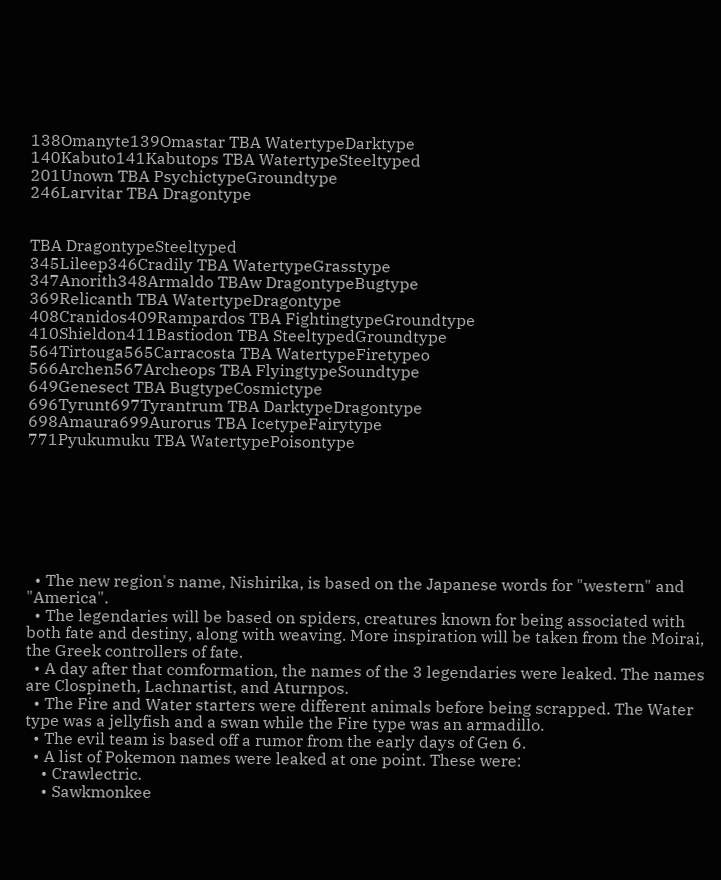138Omanyte139Omastar TBA WatertypeDarktype
140Kabuto141Kabutops TBA WatertypeSteeltyped
201Unown TBA PsychictypeGroundtype
246Larvitar TBA Dragontype


TBA DragontypeSteeltyped
345Lileep346Cradily TBA WatertypeGrasstype
347Anorith348Armaldo TBAw DragontypeBugtype
369Relicanth TBA WatertypeDragontype
408Cranidos409Rampardos TBA FightingtypeGroundtype
410Shieldon411Bastiodon TBA SteeltypedGroundtype
564Tirtouga565Carracosta TBA WatertypeFiretypeo
566Archen567Archeops TBA FlyingtypeSoundtype
649Genesect TBA BugtypeCosmictype
696Tyrunt697Tyrantrum TBA DarktypeDragontype
698Amaura699Aurorus TBA IcetypeFairytype
771Pyukumuku TBA WatertypePoisontype







  • The new region's name, Nishirika, is based on the Japanese words for "western" and "America".
  • The legendaries will be based on spiders, creatures known for being associated with both fate and destiny, along with weaving. More inspiration will be taken from the Moirai, the Greek controllers of fate.
  • A day after that comformation, the names of the 3 legendaries were leaked. The names are Clospineth, Lachnartist, and Aturnpos.
  • The Fire and Water starters were different animals before being scrapped. The Water type was a jellyfish and a swan while the Fire type was an armadillo.
  • The evil team is based off a rumor from the early days of Gen 6.
  • A list of Pokemon names were leaked at one point. These were:
    • Crawlectric.
    • Sawkmonkee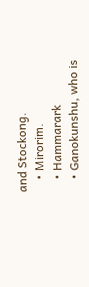and Stockong.
    • Mirorim.
    • Hammarark
    • Ganokunshu, who is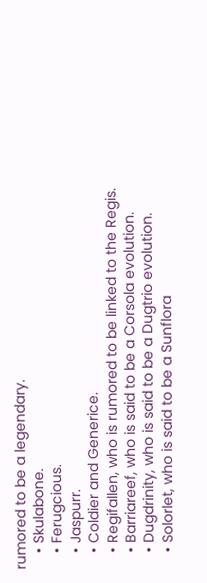rumored to be a legendary.
    • Skulabone.
    • Ferugcious.
    • Jaspurr.
    • Coldier and Generice.
    • Regifallen, who is rumored to be linked to the Regis.
    • Barriareef, who is said to be a Corsola evolution.
    • Dugdrinity, who is said to be a Dugtrio evolution.
    • Solorlet, who is said to be a Sunflora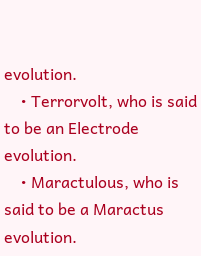evolution.
    • Terrorvolt, who is said to be an Electrode evolution.
    • Maractulous, who is said to be a Maractus evolution.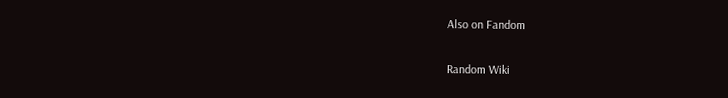Also on Fandom

Random Wiki